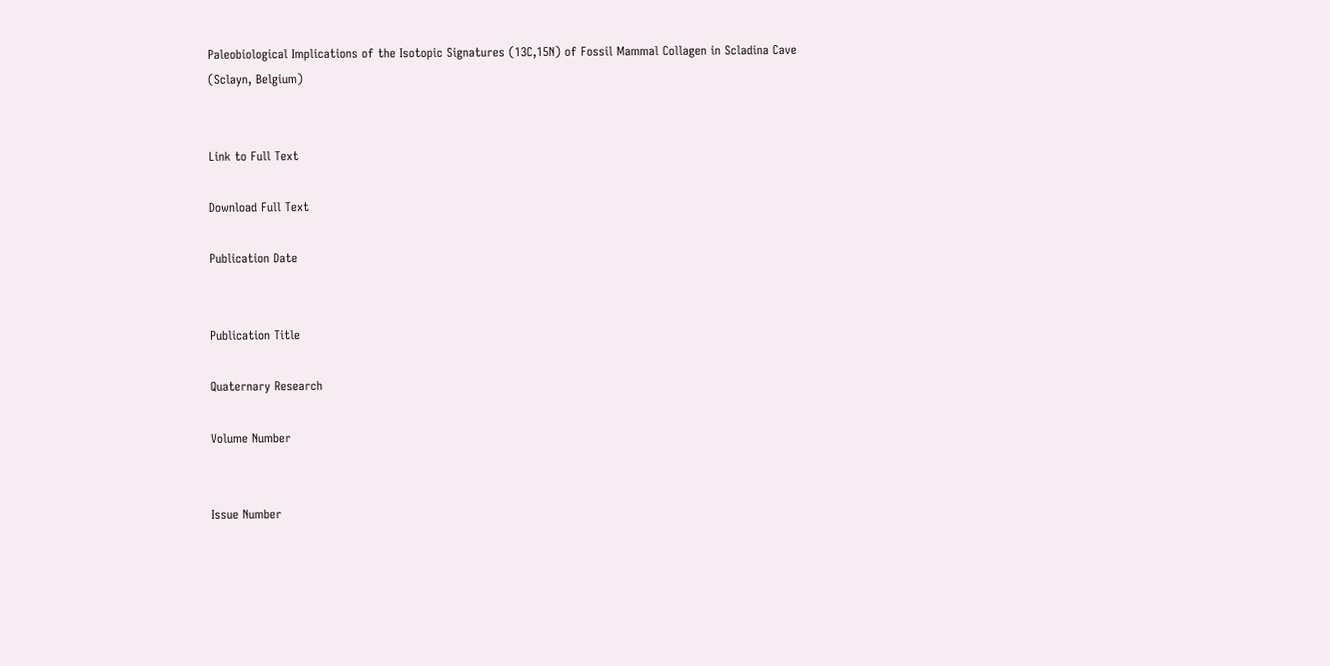Paleobiological Implications of the Isotopic Signatures (13C,15N) of Fossil Mammal Collagen in Scladina Cave (Sclayn, Belgium)


Link to Full Text

Download Full Text

Publication Date


Publication Title

Quaternary Research

Volume Number


Issue Number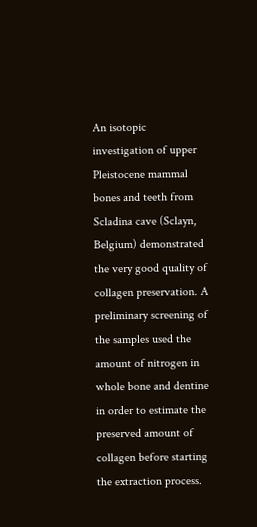An isotopic investigation of upper Pleistocene mammal bones and teeth from Scladina cave (Sclayn, Belgium) demonstrated the very good quality of collagen preservation. A preliminary screening of the samples used the amount of nitrogen in whole bone and dentine in order to estimate the preserved amount of collagen before starting the extraction process.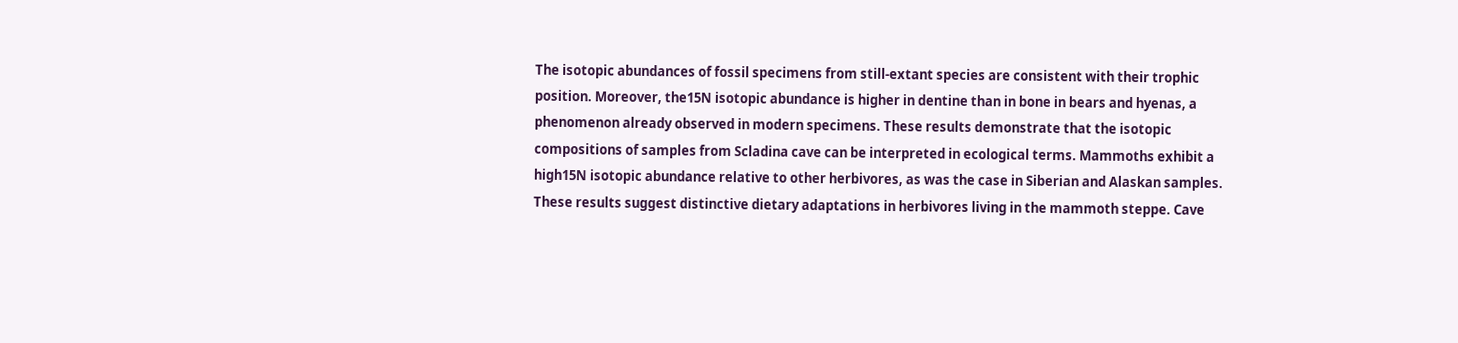The isotopic abundances of fossil specimens from still-extant species are consistent with their trophic position. Moreover, the15N isotopic abundance is higher in dentine than in bone in bears and hyenas, a phenomenon already observed in modern specimens. These results demonstrate that the isotopic compositions of samples from Scladina cave can be interpreted in ecological terms. Mammoths exhibit a high15N isotopic abundance relative to other herbivores, as was the case in Siberian and Alaskan samples. These results suggest distinctive dietary adaptations in herbivores living in the mammoth steppe. Cave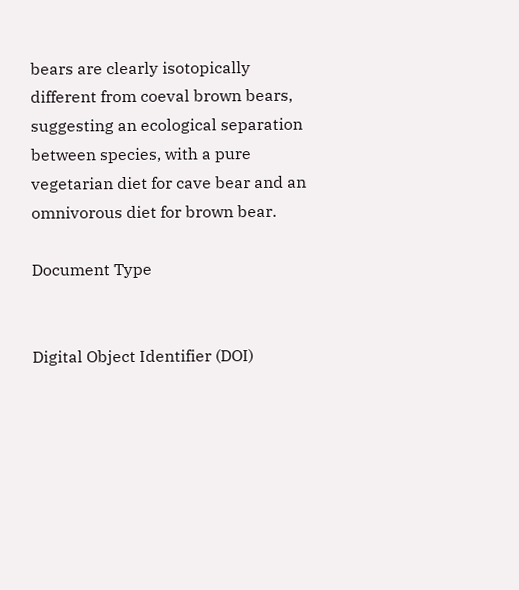bears are clearly isotopically different from coeval brown bears, suggesting an ecological separation between species, with a pure vegetarian diet for cave bear and an omnivorous diet for brown bear.

Document Type


Digital Object Identifier (DOI)